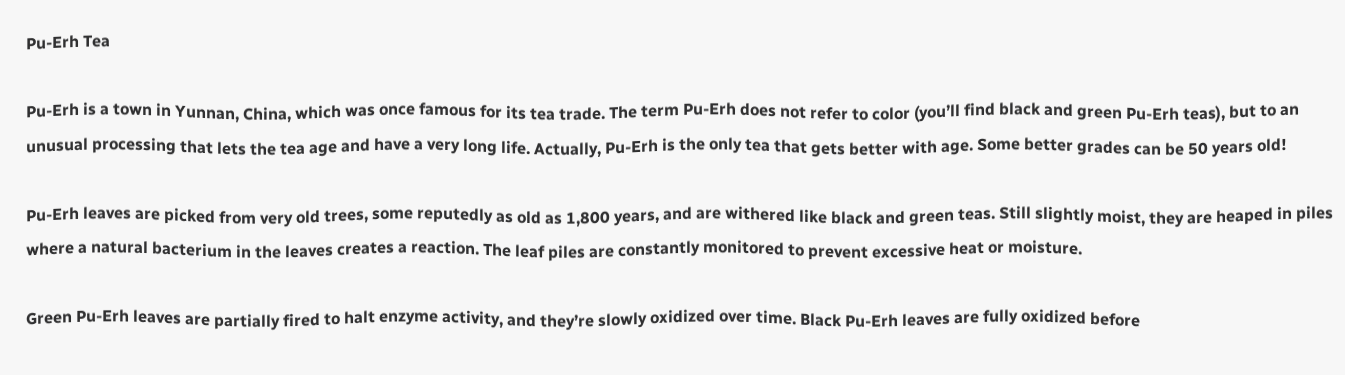Pu-Erh Tea

Pu-Erh is a town in Yunnan, China, which was once famous for its tea trade. The term Pu-Erh does not refer to color (you’ll find black and green Pu-Erh teas), but to an unusual processing that lets the tea age and have a very long life. Actually, Pu-Erh is the only tea that gets better with age. Some better grades can be 50 years old!

Pu-Erh leaves are picked from very old trees, some reputedly as old as 1,800 years, and are withered like black and green teas. Still slightly moist, they are heaped in piles where a natural bacterium in the leaves creates a reaction. The leaf piles are constantly monitored to prevent excessive heat or moisture.

Green Pu-Erh leaves are partially fired to halt enzyme activity, and they’re slowly oxidized over time. Black Pu-Erh leaves are fully oxidized before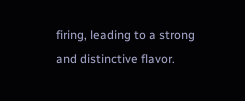firing, leading to a strong and distinctive flavor.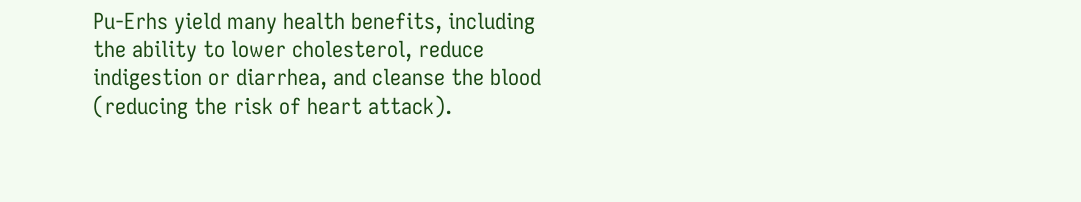Pu-Erhs yield many health benefits, including the ability to lower cholesterol, reduce indigestion or diarrhea, and cleanse the blood (reducing the risk of heart attack).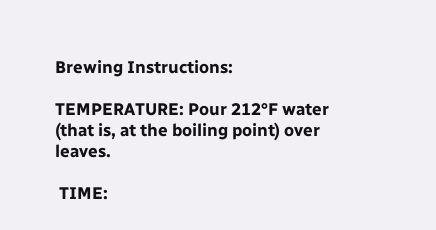Brewing Instructions:

TEMPERATURE: Pour 212°F water (that is, at the boiling point) over leaves.

 TIME: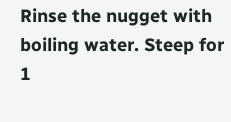Rinse the nugget with boiling water. Steep for 1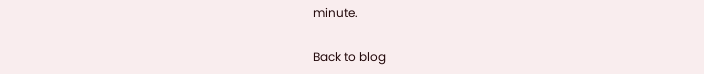minute.

Back to blog